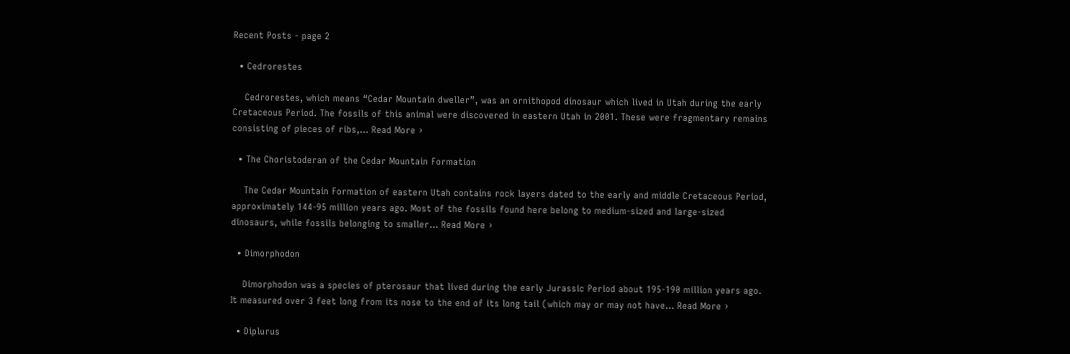Recent Posts - page 2

  • Cedrorestes

    Cedrorestes, which means “Cedar Mountain dweller”, was an ornithopod dinosaur which lived in Utah during the early Cretaceous Period. The fossils of this animal were discovered in eastern Utah in 2001. These were fragmentary remains consisting of pieces of ribs,… Read More ›

  • The Choristoderan of the Cedar Mountain Formation

    The Cedar Mountain Formation of eastern Utah contains rock layers dated to the early and middle Cretaceous Period, approximately 144-95 million years ago. Most of the fossils found here belong to medium-sized and large-sized dinosaurs, while fossils belonging to smaller… Read More ›

  • Dimorphodon

    Dimorphodon was a species of pterosaur that lived during the early Jurassic Period about 195-190 million years ago. It measured over 3 feet long from its nose to the end of its long tail (which may or may not have… Read More ›

  • Diplurus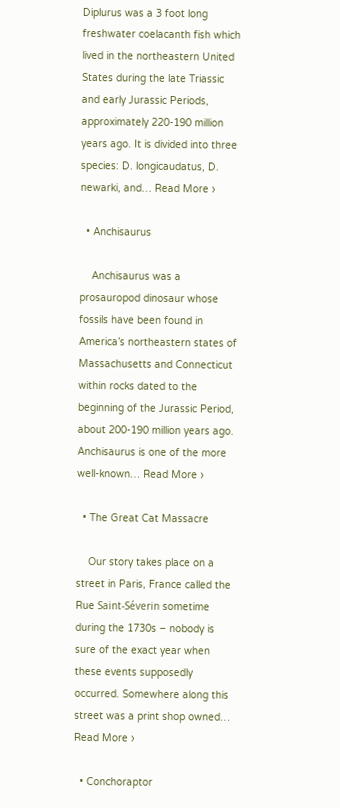Diplurus was a 3 foot long freshwater coelacanth fish which lived in the northeastern United States during the late Triassic and early Jurassic Periods, approximately 220-190 million years ago. It is divided into three species: D. longicaudatus, D. newarki, and… Read More ›

  • Anchisaurus

    Anchisaurus was a prosauropod dinosaur whose fossils have been found in America’s northeastern states of Massachusetts and Connecticut within rocks dated to the beginning of the Jurassic Period, about 200-190 million years ago. Anchisaurus is one of the more well-known… Read More ›

  • The Great Cat Massacre

    Our story takes place on a street in Paris, France called the Rue Saint-Séverin sometime during the 1730s – nobody is sure of the exact year when these events supposedly occurred. Somewhere along this street was a print shop owned… Read More ›

  • Conchoraptor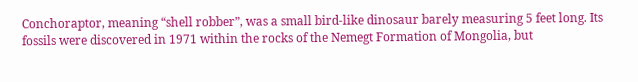Conchoraptor, meaning “shell robber”, was a small bird-like dinosaur barely measuring 5 feet long. Its fossils were discovered in 1971 within the rocks of the Nemegt Formation of Mongolia, but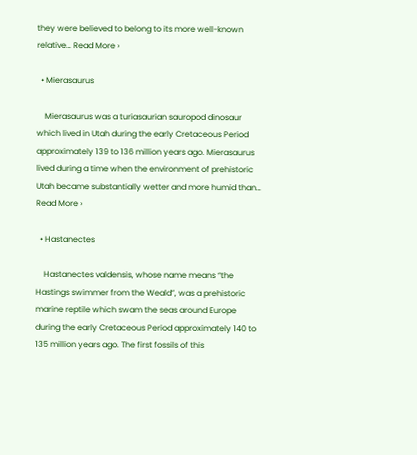they were believed to belong to its more well-known relative… Read More ›

  • Mierasaurus

    Mierasaurus was a turiasaurian sauropod dinosaur which lived in Utah during the early Cretaceous Period approximately 139 to 136 million years ago. Mierasaurus lived during a time when the environment of prehistoric Utah became substantially wetter and more humid than… Read More ›

  • Hastanectes

    Hastanectes valdensis, whose name means “the Hastings swimmer from the Weald”, was a prehistoric marine reptile which swam the seas around Europe during the early Cretaceous Period approximately 140 to 135 million years ago. The first fossils of this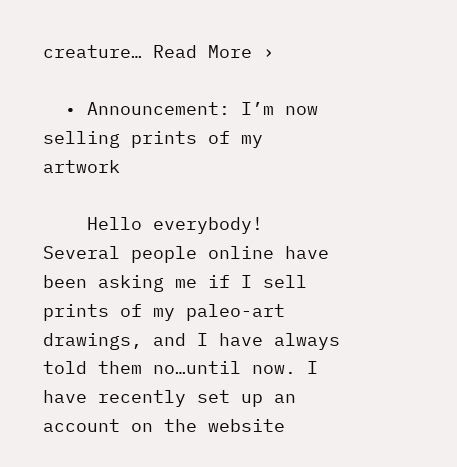creature… Read More ›

  • Announcement: I’m now selling prints of my artwork

    Hello everybody! Several people online have been asking me if I sell prints of my paleo-art drawings, and I have always told them no…until now. I have recently set up an account on the website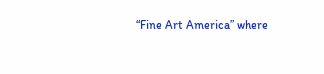“Fine Art America” where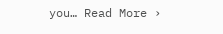you… Read More ›